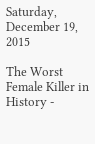Saturday, December 19, 2015

The Worst Female Killer in History -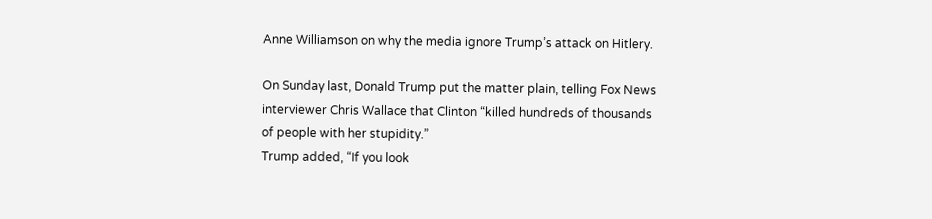Anne Williamson on why the media ignore Trump’s attack on Hitlery.

On Sunday last, Donald Trump put the matter plain, telling Fox News interviewer Chris Wallace that Clinton “killed hundreds of thousands of people with her stupidity.”
Trump added, “If you look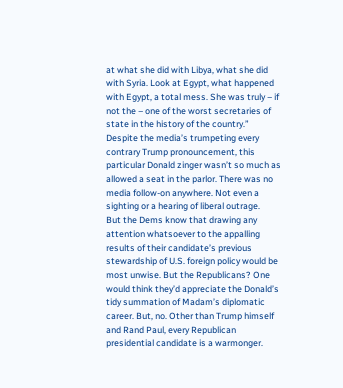at what she did with Libya, what she did with Syria. Look at Egypt, what happened with Egypt, a total mess. She was truly – if not the – one of the worst secretaries of state in the history of the country.”
Despite the media’s trumpeting every contrary Trump pronouncement, this particular Donald zinger wasn’t so much as allowed a seat in the parlor. There was no media follow-on anywhere. Not even a sighting or a hearing of liberal outrage.
But the Dems know that drawing any attention whatsoever to the appalling results of their candidate’s previous stewardship of U.S. foreign policy would be most unwise. But the Republicans? One would think they’d appreciate the Donald’s tidy summation of Madam’s diplomatic career. But, no. Other than Trump himself and Rand Paul, every Republican presidential candidate is a warmonger.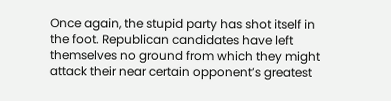Once again, the stupid party has shot itself in the foot. Republican candidates have left themselves no ground from which they might attack their near certain opponent’s greatest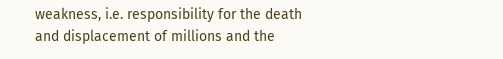weakness, i.e. responsibility for the death and displacement of millions and the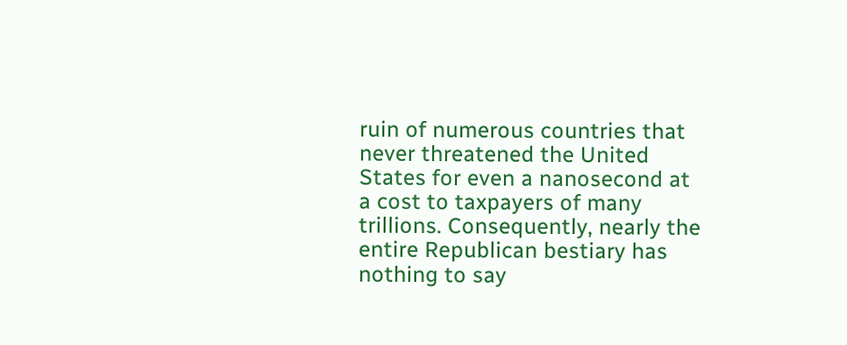ruin of numerous countries that never threatened the United States for even a nanosecond at a cost to taxpayers of many trillions. Consequently, nearly the entire Republican bestiary has nothing to say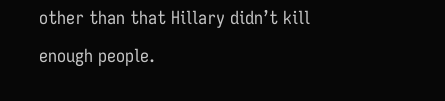other than that Hillary didn’t kill enough people.